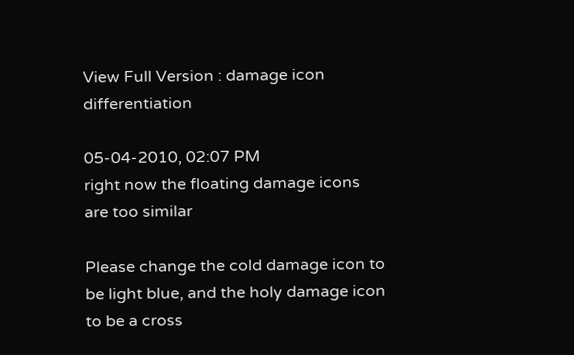View Full Version : damage icon differentiation

05-04-2010, 02:07 PM
right now the floating damage icons are too similar

Please change the cold damage icon to be light blue, and the holy damage icon to be a cross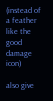(instead of a feather like the good damage icon)

also give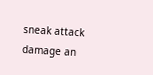sneak attack damage an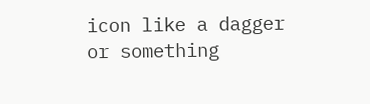icon like a dagger or something